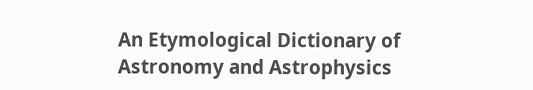An Etymological Dictionary of Astronomy and Astrophysics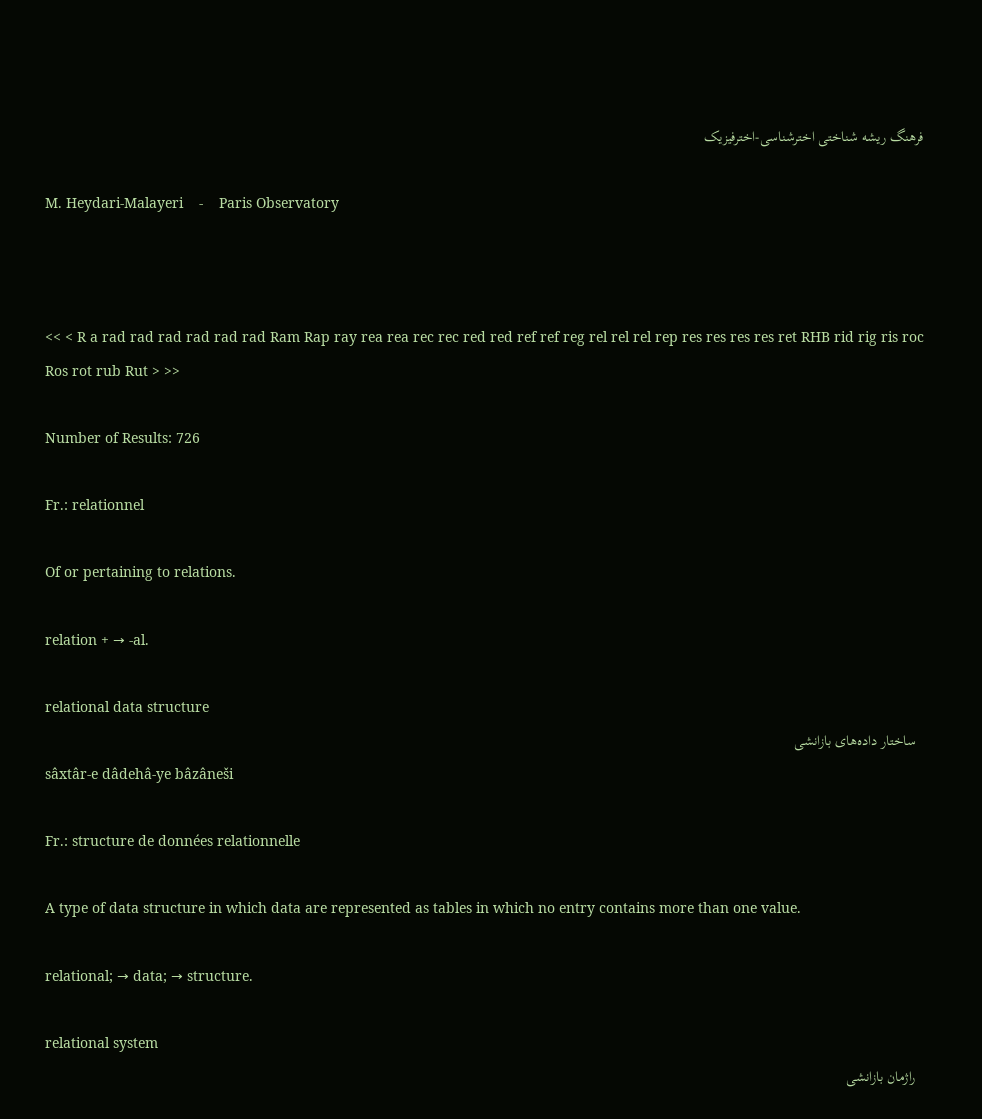فرهنگ ریشه شناختی اخترشناسی-اخترفیزیک

M. Heydari-Malayeri    -    Paris Observatory



<< < R a rad rad rad rad rad rad Ram Rap ray rea rea rec rec red red ref ref reg rel rel rel rep res res res res ret RHB rid rig ris roc Ros rot rub Rut > >>

Number of Results: 726

Fr.: relationnel

Of or pertaining to relations.

relation + → -al.

relational data structure
  ساختار داده‌های بازانشی
sâxtâr-e dâdehâ-ye bâzâneši

Fr.: structure de données relationnelle

A type of data structure in which data are represented as tables in which no entry contains more than one value.

relational; → data; → structure.

relational system
  راژمان بازانشی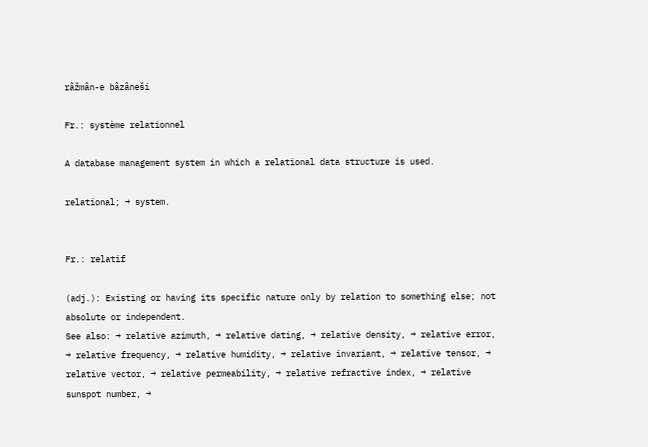râžmân-e bâzâneši

Fr.: système relationnel

A database management system in which a relational data structure is used.

relational; → system.


Fr.: relatif

(adj.): Existing or having its specific nature only by relation to something else; not absolute or independent.
See also: → relative azimuth, → relative dating, → relative density, → relative error, → relative frequency, → relative humidity, → relative invariant, → relative tensor, → relative vector, → relative permeability, → relative refractive index, → relative sunspot number, →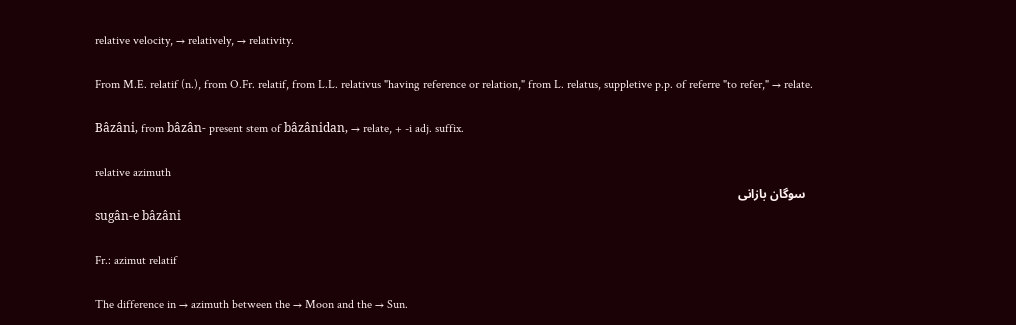relative velocity, → relatively, → relativity.

From M.E. relatif (n.), from O.Fr. relatif, from L.L. relativus "having reference or relation," from L. relatus, suppletive p.p. of referre "to refer," → relate.

Bâzâni, from bâzân- present stem of bâzânidan, → relate, + -i adj. suffix.

relative azimuth
  سوگان بازانی
sugân-e bâzâni

Fr.: azimut relatif

The difference in → azimuth between the → Moon and the → Sun.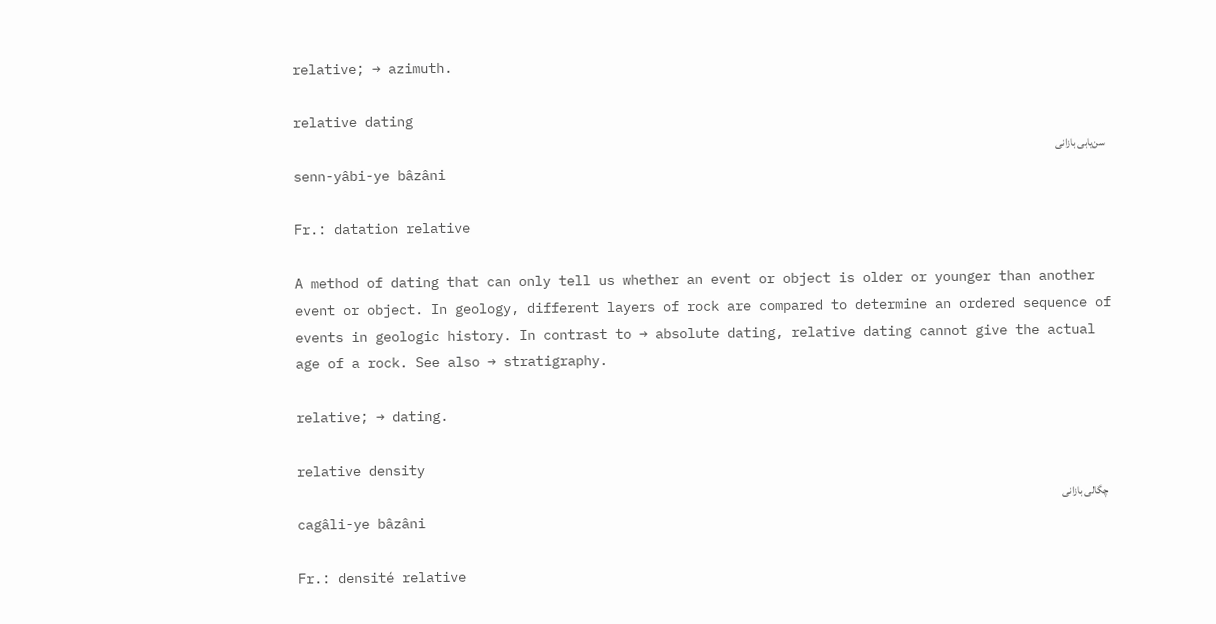relative; → azimuth.

relative dating
  سن‌یابی بازانی
senn-yâbi-ye bâzâni

Fr.: datation relative

A method of dating that can only tell us whether an event or object is older or younger than another event or object. In geology, different layers of rock are compared to determine an ordered sequence of events in geologic history. In contrast to → absolute dating, relative dating cannot give the actual age of a rock. See also → stratigraphy.

relative; → dating.

relative density
  چگالی بازانی
cagâli-ye bâzâni

Fr.: densité relative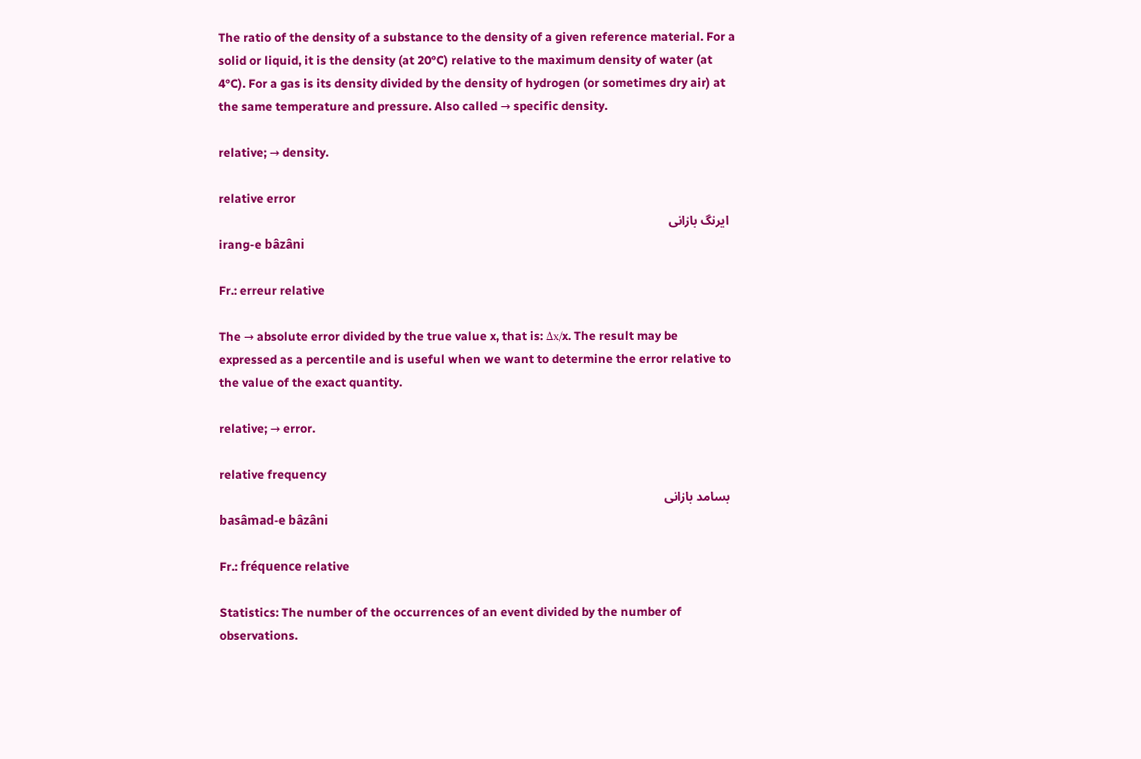The ratio of the density of a substance to the density of a given reference material. For a solid or liquid, it is the density (at 20°C) relative to the maximum density of water (at 4°C). For a gas is its density divided by the density of hydrogen (or sometimes dry air) at the same temperature and pressure. Also called → specific density.

relative; → density.

relative error
  ایرنگ بازانی
irang-e bâzâni

Fr.: erreur relative

The → absolute error divided by the true value x, that is: Δx/x. The result may be expressed as a percentile and is useful when we want to determine the error relative to the value of the exact quantity.

relative; → error.

relative frequency
  بسامد بازانی
basâmad-e bâzâni

Fr.: fréquence relative

Statistics: The number of the occurrences of an event divided by the number of observations.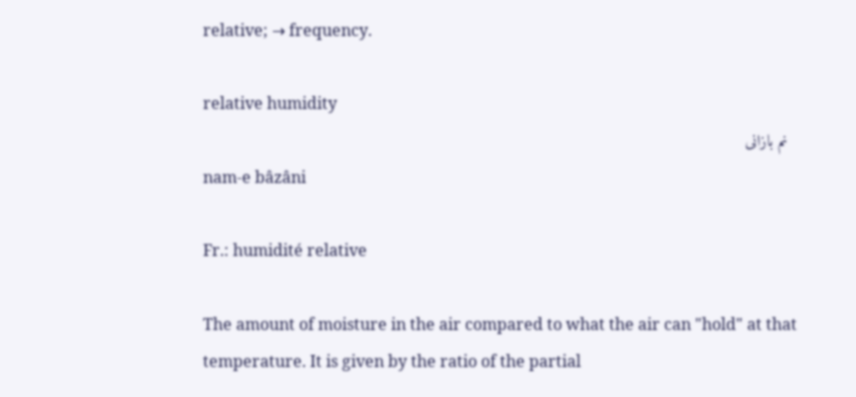relative; → frequency.

relative humidity
  نم بازانی
nam-e bâzâni

Fr.: humidité relative

The amount of moisture in the air compared to what the air can "hold" at that temperature. It is given by the ratio of the partial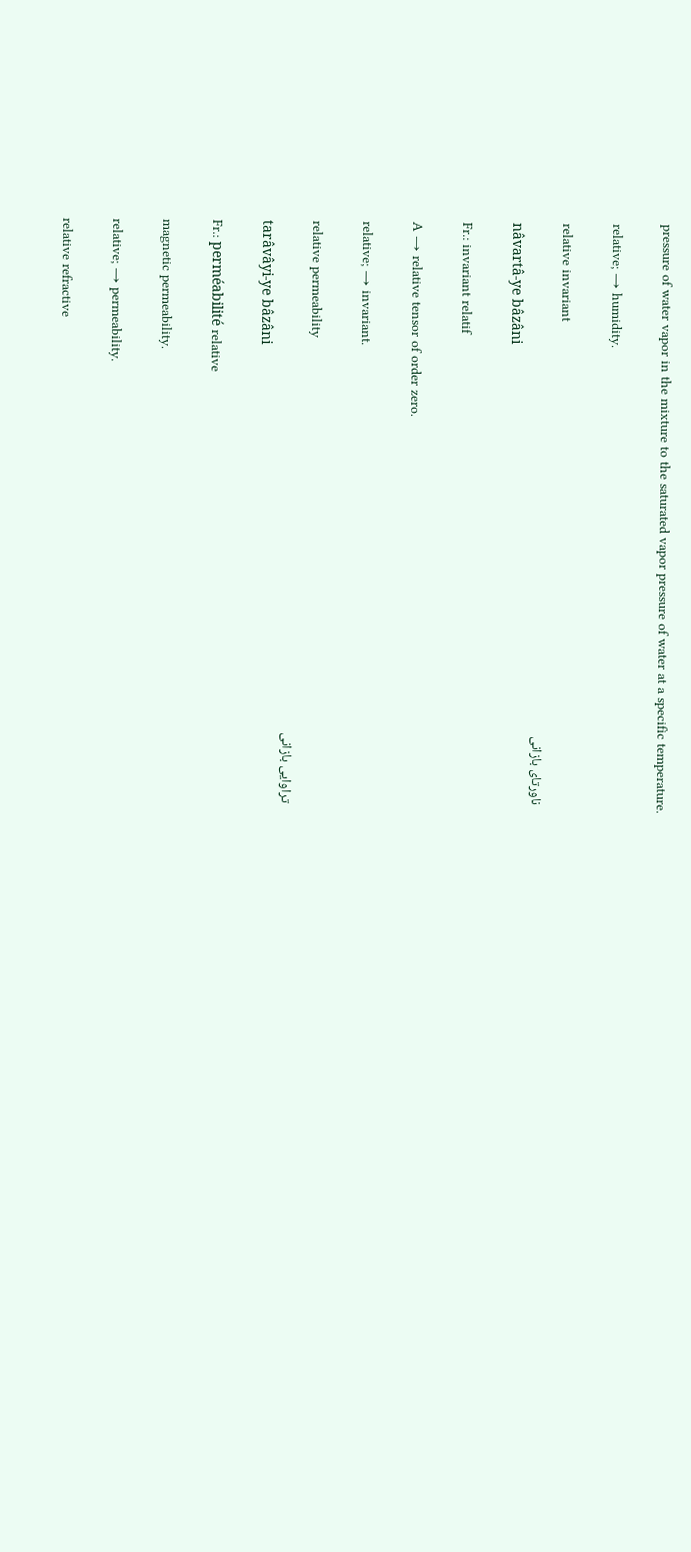pressure of water vapor in the mixture to the saturated vapor pressure of water at a specific temperature.

relative; → humidity.

relative invariant
  ناورتای بازانی
nâvartâ-ye bâzâni

Fr.: invariant relatif

A → relative tensor of order zero.

relative; → invariant.

relative permeability
  تراوایی بازانی
tarâvâyi-ye bâzâni

Fr.: perméabilité relative

magnetic permeability.

relative; → permeability.

relative refractive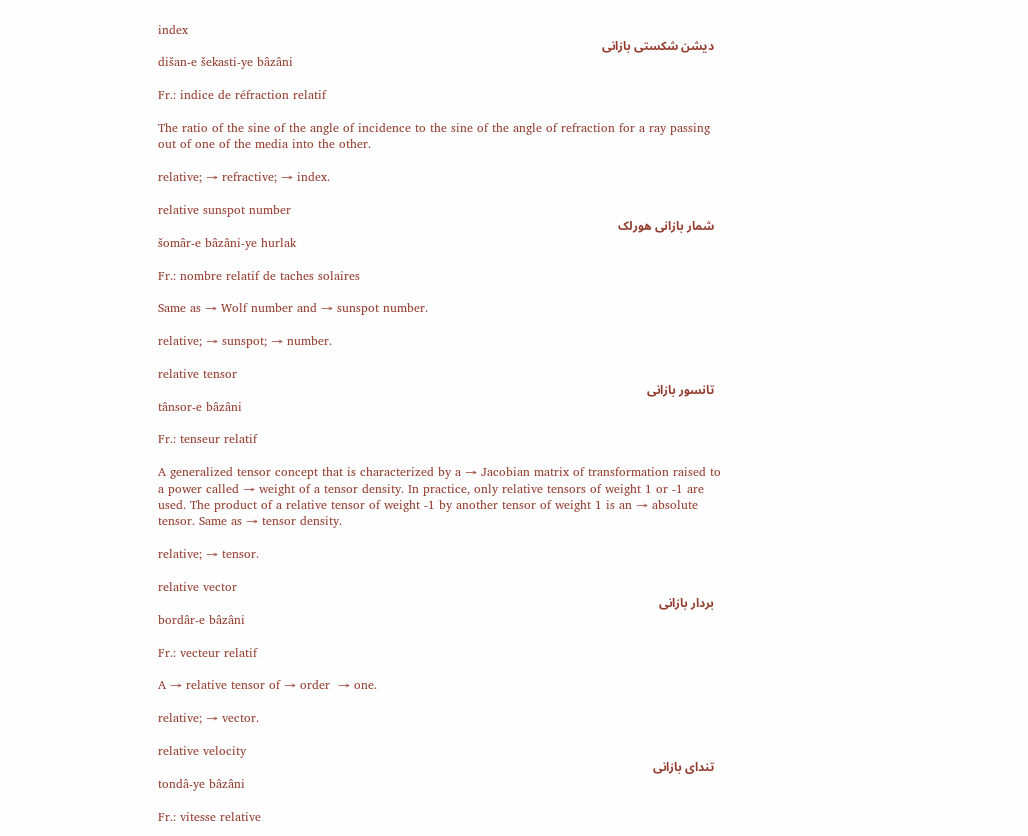index
  دیشن شکستی بازانی
dišan-e šekasti-ye bâzâni

Fr.: indice de réfraction relatif

The ratio of the sine of the angle of incidence to the sine of the angle of refraction for a ray passing out of one of the media into the other.

relative; → refractive; → index.

relative sunspot number
  شمار بازانی هورلک
šomâr-e bâzâni-ye hurlak

Fr.: nombre relatif de taches solaires

Same as → Wolf number and → sunspot number.

relative; → sunspot; → number.

relative tensor
  تانسور بازانی
tânsor-e bâzâni

Fr.: tenseur relatif

A generalized tensor concept that is characterized by a → Jacobian matrix of transformation raised to a power called → weight of a tensor density. In practice, only relative tensors of weight 1 or -1 are used. The product of a relative tensor of weight -1 by another tensor of weight 1 is an → absolute tensor. Same as → tensor density.

relative; → tensor.

relative vector
  بردار بازانی
bordâr-e bâzâni

Fr.: vecteur relatif

A → relative tensor of → order  → one.

relative; → vector.

relative velocity
  تندای بازانی
tondâ-ye bâzâni

Fr.: vitesse relative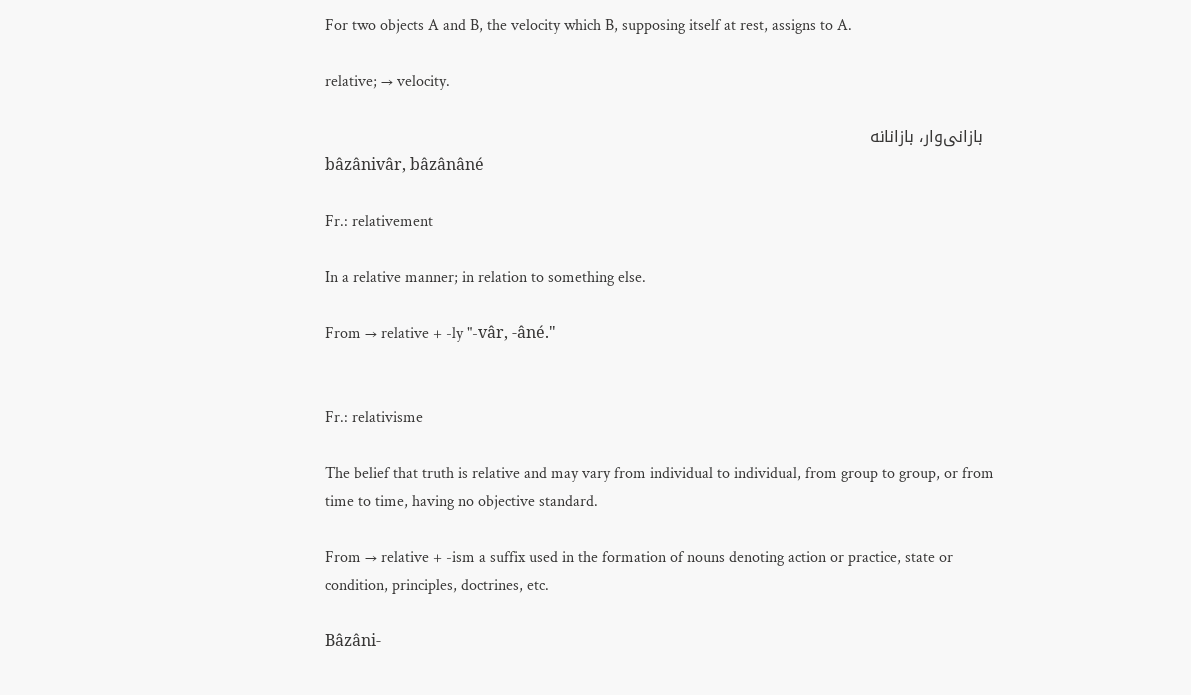For two objects A and B, the velocity which B, supposing itself at rest, assigns to A.

relative; → velocity.

  بازانی‌وار، بازانانه
bâzânivâr, bâzânâné

Fr.: relativement

In a relative manner; in relation to something else.

From → relative + -ly "-vâr, -âné."


Fr.: relativisme

The belief that truth is relative and may vary from individual to individual, from group to group, or from time to time, having no objective standard.

From → relative + -ism a suffix used in the formation of nouns denoting action or practice, state or condition, principles, doctrines, etc.

Bâzâni-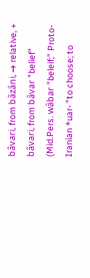bâvari, from bâzâni, → relative, + bâvari, from bâvar "belief" (Mid.Pers. wâbar "beleif;" Proto-Iranian *uar- "to choose; to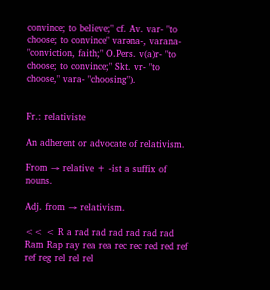convince; to believe;" cf. Av. var- "to choose; to convince" varəna-, varana- "conviction, faith;" O.Pers. v(a)r- "to choose; to convince;" Skt. vr- "to choose," vara- "choosing").


Fr.: relativiste

An adherent or advocate of relativism.

From → relative + -ist a suffix of nouns.

Adj. from → relativism.

<< < R a rad rad rad rad rad rad Ram Rap ray rea rea rec rec red red ref ref reg rel rel rel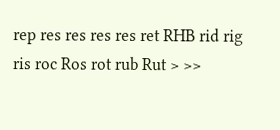rep res res res res ret RHB rid rig ris roc Ros rot rub Rut > >>